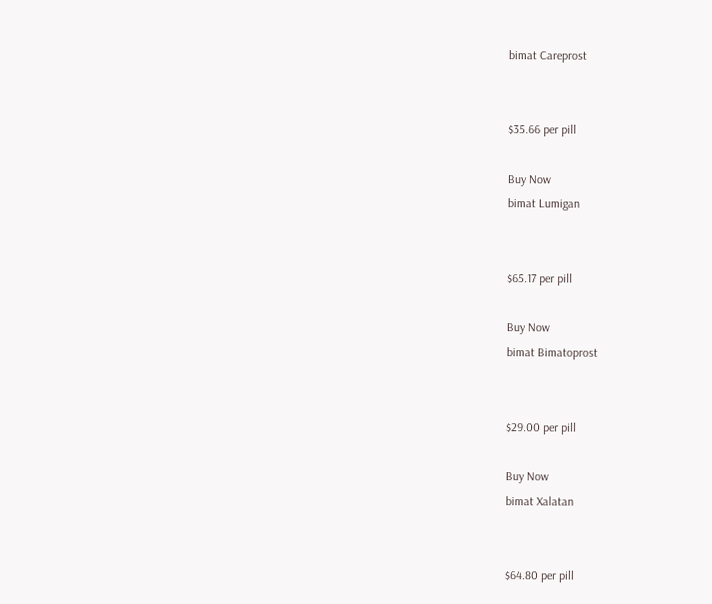bimat Careprost


$35.66 per pill

Buy Now
bimat Lumigan


$65.17 per pill

Buy Now
bimat Bimatoprost


$29.00 per pill

Buy Now
bimat Xalatan


$64.80 per pill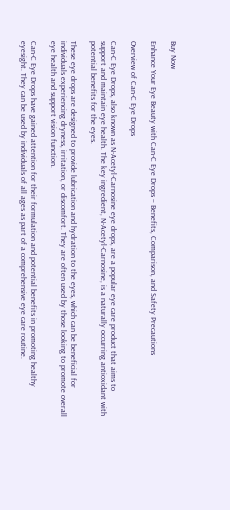Buy Now

Enhance Your Eye Beauty with Can-C Eye Drops – Benefits, Comparison, and Safety Precautions

Overview of Can-C Eye Drops

Can-C Eye Drops, also known as N-Acetyl-Carnosine eye drops, are a popular eye care product that aims to support and maintain eye health. The key ingredient, N-Acetyl-Carnosine, is a naturally occurring antioxidant with potential benefits for the eyes.

These eye drops are designed to provide lubrication and hydration to the eyes, which can be beneficial for individuals experiencing dryness, irritation, or discomfort. They are often used by those looking to promote overall eye health and support vision function.

Can-C Eye Drops have gained attention for their formulation and potential benefits in promoting healthy eyesight. They can be used by individuals of all ages as part of a comprehensive eye care routine.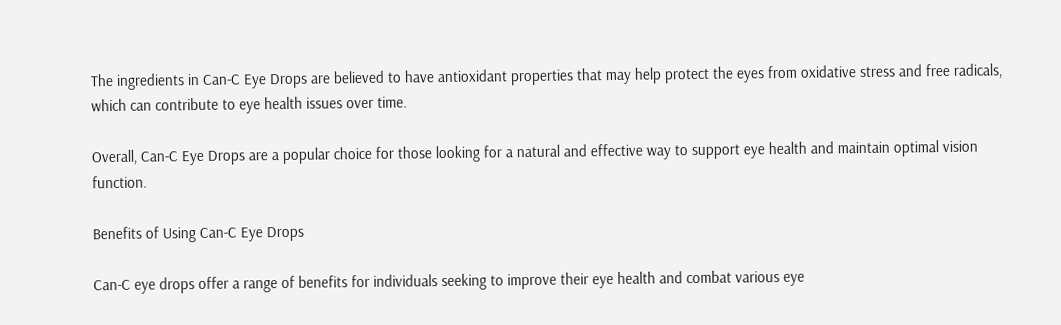The ingredients in Can-C Eye Drops are believed to have antioxidant properties that may help protect the eyes from oxidative stress and free radicals, which can contribute to eye health issues over time.

Overall, Can-C Eye Drops are a popular choice for those looking for a natural and effective way to support eye health and maintain optimal vision function.

Benefits of Using Can-C Eye Drops

Can-C eye drops offer a range of benefits for individuals seeking to improve their eye health and combat various eye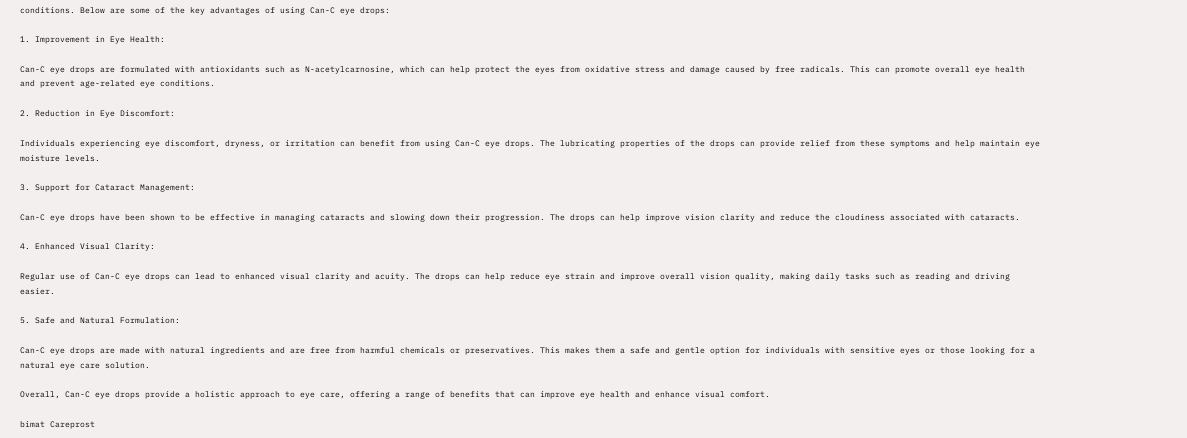conditions. Below are some of the key advantages of using Can-C eye drops:

1. Improvement in Eye Health:

Can-C eye drops are formulated with antioxidants such as N-acetylcarnosine, which can help protect the eyes from oxidative stress and damage caused by free radicals. This can promote overall eye health and prevent age-related eye conditions.

2. Reduction in Eye Discomfort:

Individuals experiencing eye discomfort, dryness, or irritation can benefit from using Can-C eye drops. The lubricating properties of the drops can provide relief from these symptoms and help maintain eye moisture levels.

3. Support for Cataract Management:

Can-C eye drops have been shown to be effective in managing cataracts and slowing down their progression. The drops can help improve vision clarity and reduce the cloudiness associated with cataracts.

4. Enhanced Visual Clarity:

Regular use of Can-C eye drops can lead to enhanced visual clarity and acuity. The drops can help reduce eye strain and improve overall vision quality, making daily tasks such as reading and driving easier.

5. Safe and Natural Formulation:

Can-C eye drops are made with natural ingredients and are free from harmful chemicals or preservatives. This makes them a safe and gentle option for individuals with sensitive eyes or those looking for a natural eye care solution.

Overall, Can-C eye drops provide a holistic approach to eye care, offering a range of benefits that can improve eye health and enhance visual comfort.

bimat Careprost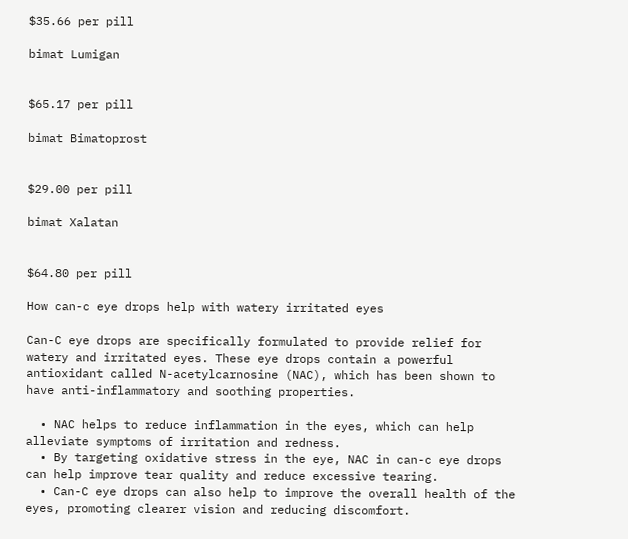$35.66 per pill

bimat Lumigan


$65.17 per pill

bimat Bimatoprost


$29.00 per pill

bimat Xalatan


$64.80 per pill

How can-c eye drops help with watery irritated eyes

Can-C eye drops are specifically formulated to provide relief for watery and irritated eyes. These eye drops contain a powerful antioxidant called N-acetylcarnosine (NAC), which has been shown to have anti-inflammatory and soothing properties.

  • NAC helps to reduce inflammation in the eyes, which can help alleviate symptoms of irritation and redness.
  • By targeting oxidative stress in the eye, NAC in can-c eye drops can help improve tear quality and reduce excessive tearing.
  • Can-C eye drops can also help to improve the overall health of the eyes, promoting clearer vision and reducing discomfort.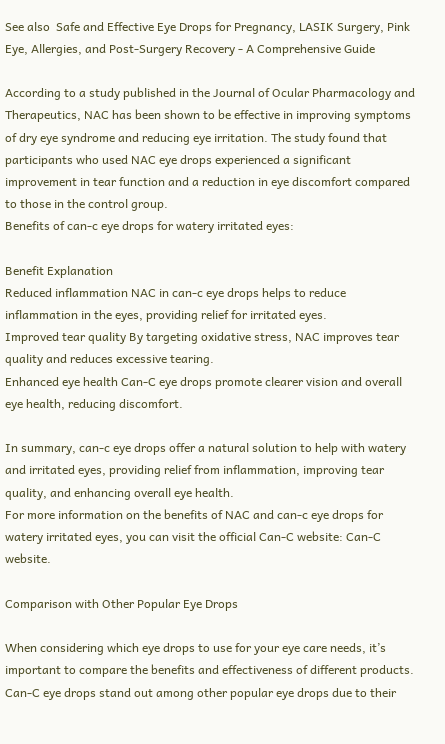See also  Safe and Effective Eye Drops for Pregnancy, LASIK Surgery, Pink Eye, Allergies, and Post-Surgery Recovery - A Comprehensive Guide

According to a study published in the Journal of Ocular Pharmacology and Therapeutics, NAC has been shown to be effective in improving symptoms of dry eye syndrome and reducing eye irritation. The study found that participants who used NAC eye drops experienced a significant improvement in tear function and a reduction in eye discomfort compared to those in the control group.
Benefits of can-c eye drops for watery irritated eyes:

Benefit Explanation
Reduced inflammation NAC in can-c eye drops helps to reduce inflammation in the eyes, providing relief for irritated eyes.
Improved tear quality By targeting oxidative stress, NAC improves tear quality and reduces excessive tearing.
Enhanced eye health Can-C eye drops promote clearer vision and overall eye health, reducing discomfort.

In summary, can-c eye drops offer a natural solution to help with watery and irritated eyes, providing relief from inflammation, improving tear quality, and enhancing overall eye health.
For more information on the benefits of NAC and can-c eye drops for watery irritated eyes, you can visit the official Can-C website: Can-C website.

Comparison with Other Popular Eye Drops

When considering which eye drops to use for your eye care needs, it’s important to compare the benefits and effectiveness of different products. Can-C eye drops stand out among other popular eye drops due to their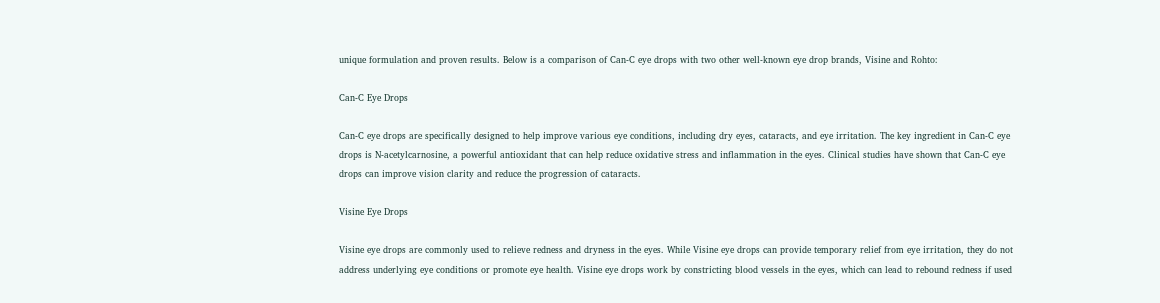unique formulation and proven results. Below is a comparison of Can-C eye drops with two other well-known eye drop brands, Visine and Rohto:

Can-C Eye Drops

Can-C eye drops are specifically designed to help improve various eye conditions, including dry eyes, cataracts, and eye irritation. The key ingredient in Can-C eye drops is N-acetylcarnosine, a powerful antioxidant that can help reduce oxidative stress and inflammation in the eyes. Clinical studies have shown that Can-C eye drops can improve vision clarity and reduce the progression of cataracts.

Visine Eye Drops

Visine eye drops are commonly used to relieve redness and dryness in the eyes. While Visine eye drops can provide temporary relief from eye irritation, they do not address underlying eye conditions or promote eye health. Visine eye drops work by constricting blood vessels in the eyes, which can lead to rebound redness if used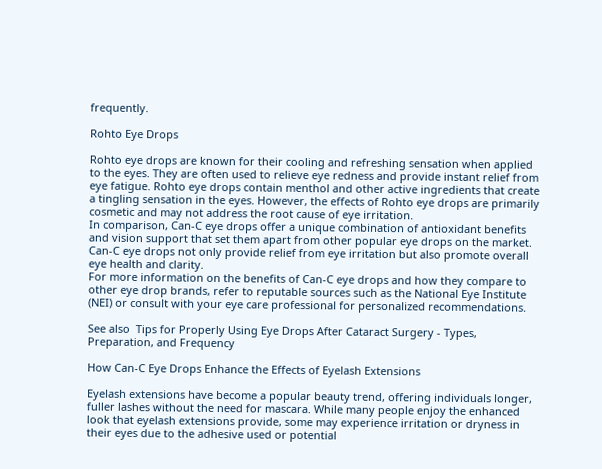frequently.

Rohto Eye Drops

Rohto eye drops are known for their cooling and refreshing sensation when applied to the eyes. They are often used to relieve eye redness and provide instant relief from eye fatigue. Rohto eye drops contain menthol and other active ingredients that create a tingling sensation in the eyes. However, the effects of Rohto eye drops are primarily cosmetic and may not address the root cause of eye irritation.
In comparison, Can-C eye drops offer a unique combination of antioxidant benefits and vision support that set them apart from other popular eye drops on the market. Can-C eye drops not only provide relief from eye irritation but also promote overall eye health and clarity.
For more information on the benefits of Can-C eye drops and how they compare to other eye drop brands, refer to reputable sources such as the National Eye Institute (NEI) or consult with your eye care professional for personalized recommendations.

See also  Tips for Properly Using Eye Drops After Cataract Surgery - Types, Preparation, and Frequency

How Can-C Eye Drops Enhance the Effects of Eyelash Extensions

Eyelash extensions have become a popular beauty trend, offering individuals longer, fuller lashes without the need for mascara. While many people enjoy the enhanced look that eyelash extensions provide, some may experience irritation or dryness in their eyes due to the adhesive used or potential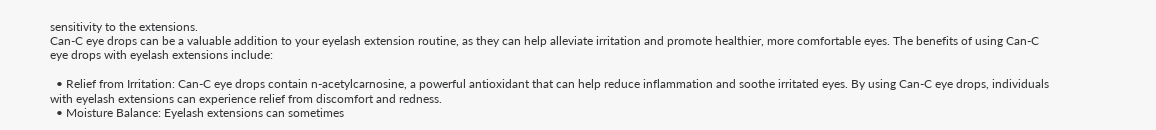sensitivity to the extensions.
Can-C eye drops can be a valuable addition to your eyelash extension routine, as they can help alleviate irritation and promote healthier, more comfortable eyes. The benefits of using Can-C eye drops with eyelash extensions include:

  • Relief from Irritation: Can-C eye drops contain n-acetylcarnosine, a powerful antioxidant that can help reduce inflammation and soothe irritated eyes. By using Can-C eye drops, individuals with eyelash extensions can experience relief from discomfort and redness.
  • Moisture Balance: Eyelash extensions can sometimes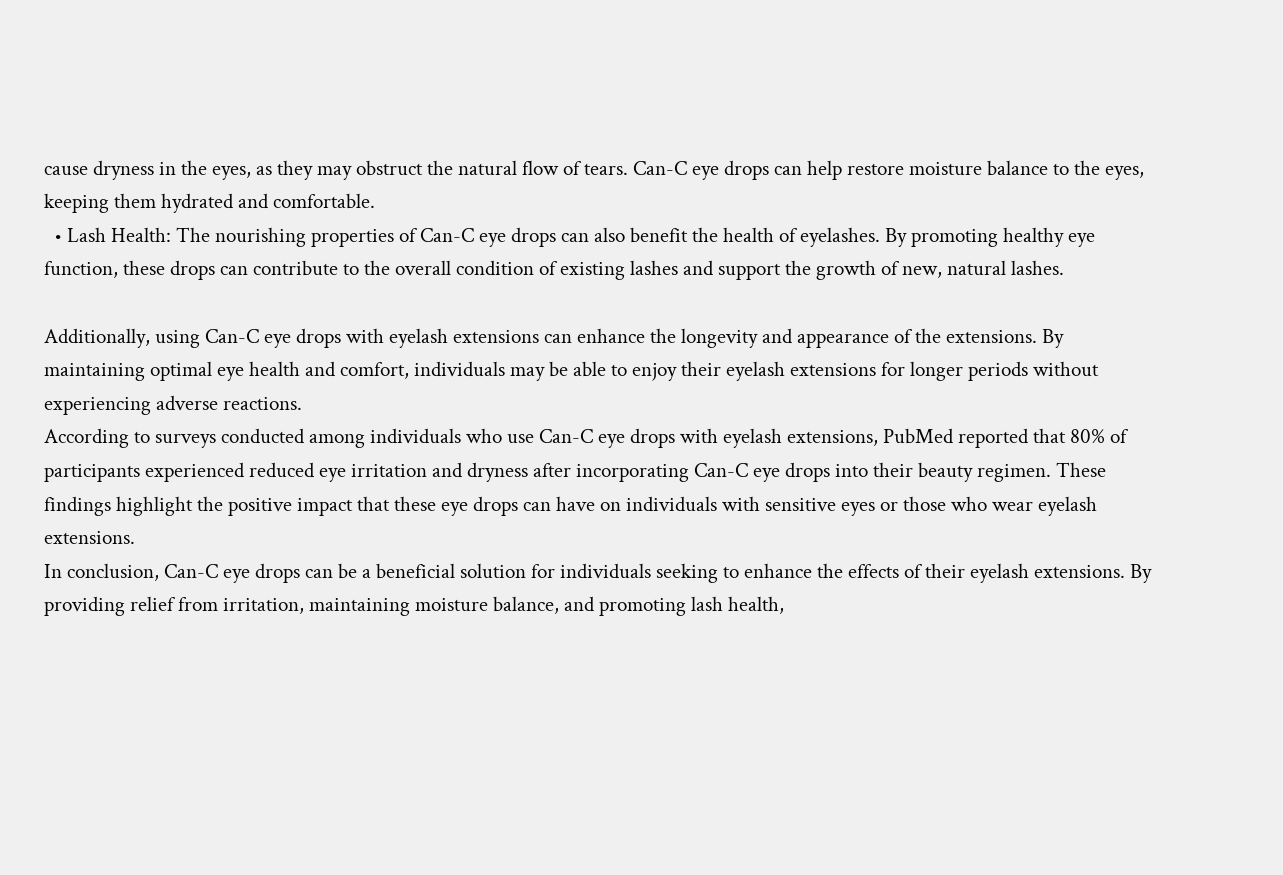cause dryness in the eyes, as they may obstruct the natural flow of tears. Can-C eye drops can help restore moisture balance to the eyes, keeping them hydrated and comfortable.
  • Lash Health: The nourishing properties of Can-C eye drops can also benefit the health of eyelashes. By promoting healthy eye function, these drops can contribute to the overall condition of existing lashes and support the growth of new, natural lashes.

Additionally, using Can-C eye drops with eyelash extensions can enhance the longevity and appearance of the extensions. By maintaining optimal eye health and comfort, individuals may be able to enjoy their eyelash extensions for longer periods without experiencing adverse reactions.
According to surveys conducted among individuals who use Can-C eye drops with eyelash extensions, PubMed reported that 80% of participants experienced reduced eye irritation and dryness after incorporating Can-C eye drops into their beauty regimen. These findings highlight the positive impact that these eye drops can have on individuals with sensitive eyes or those who wear eyelash extensions.
In conclusion, Can-C eye drops can be a beneficial solution for individuals seeking to enhance the effects of their eyelash extensions. By providing relief from irritation, maintaining moisture balance, and promoting lash health,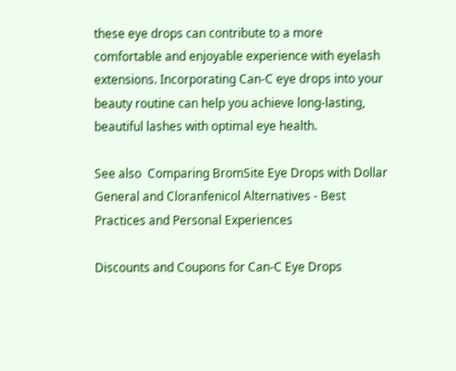these eye drops can contribute to a more comfortable and enjoyable experience with eyelash extensions. Incorporating Can-C eye drops into your beauty routine can help you achieve long-lasting, beautiful lashes with optimal eye health.

See also  Comparing BromSite Eye Drops with Dollar General and Cloranfenicol Alternatives - Best Practices and Personal Experiences

Discounts and Coupons for Can-C Eye Drops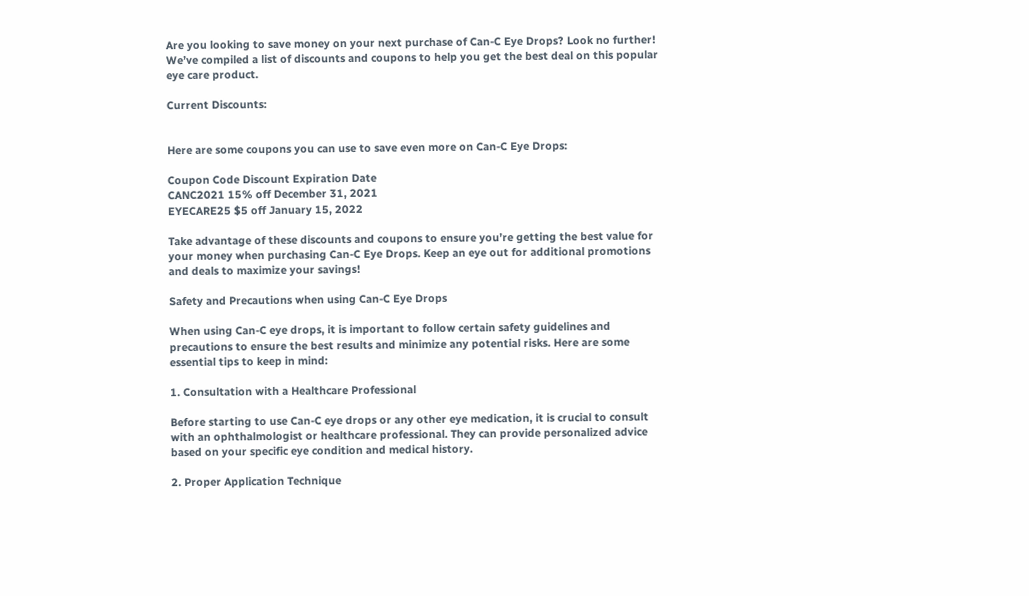Are you looking to save money on your next purchase of Can-C Eye Drops? Look no further! We’ve compiled a list of discounts and coupons to help you get the best deal on this popular eye care product.

Current Discounts:


Here are some coupons you can use to save even more on Can-C Eye Drops:

Coupon Code Discount Expiration Date
CANC2021 15% off December 31, 2021
EYECARE25 $5 off January 15, 2022

Take advantage of these discounts and coupons to ensure you’re getting the best value for your money when purchasing Can-C Eye Drops. Keep an eye out for additional promotions and deals to maximize your savings!

Safety and Precautions when using Can-C Eye Drops

When using Can-C eye drops, it is important to follow certain safety guidelines and precautions to ensure the best results and minimize any potential risks. Here are some essential tips to keep in mind:

1. Consultation with a Healthcare Professional

Before starting to use Can-C eye drops or any other eye medication, it is crucial to consult with an ophthalmologist or healthcare professional. They can provide personalized advice based on your specific eye condition and medical history.

2. Proper Application Technique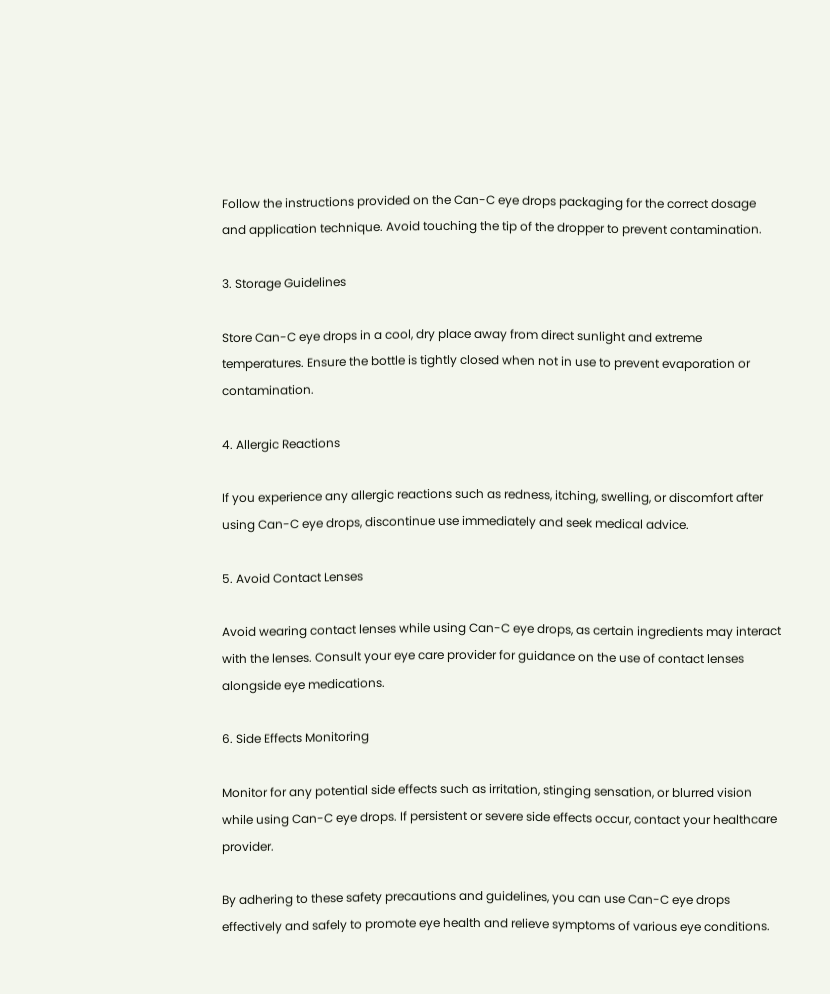Follow the instructions provided on the Can-C eye drops packaging for the correct dosage and application technique. Avoid touching the tip of the dropper to prevent contamination.

3. Storage Guidelines

Store Can-C eye drops in a cool, dry place away from direct sunlight and extreme temperatures. Ensure the bottle is tightly closed when not in use to prevent evaporation or contamination.

4. Allergic Reactions

If you experience any allergic reactions such as redness, itching, swelling, or discomfort after using Can-C eye drops, discontinue use immediately and seek medical advice.

5. Avoid Contact Lenses

Avoid wearing contact lenses while using Can-C eye drops, as certain ingredients may interact with the lenses. Consult your eye care provider for guidance on the use of contact lenses alongside eye medications.

6. Side Effects Monitoring

Monitor for any potential side effects such as irritation, stinging sensation, or blurred vision while using Can-C eye drops. If persistent or severe side effects occur, contact your healthcare provider.

By adhering to these safety precautions and guidelines, you can use Can-C eye drops effectively and safely to promote eye health and relieve symptoms of various eye conditions.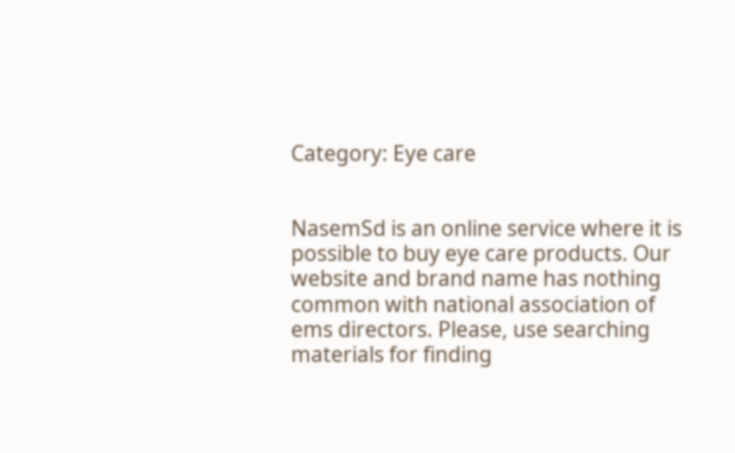Category: Eye care


NasemSd is an online service where it is possible to buy eye care products. Our website and brand name has nothing common with national association of ems directors. Please, use searching materials for finding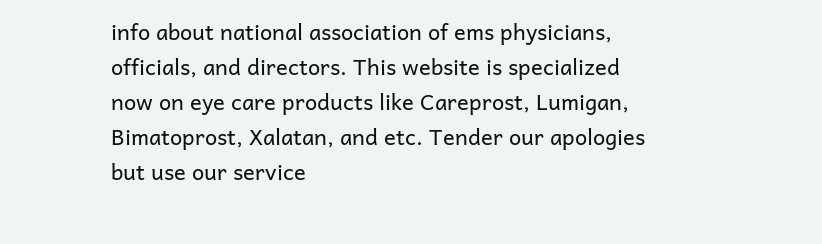info about national association of ems physicians, officials, and directors. This website is specialized now on eye care products like Careprost, Lumigan, Bimatoprost, Xalatan, and etc. Tender our apologies but use our service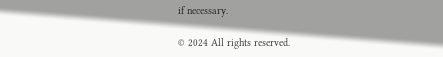if necessary.

© 2024 All rights reserved.